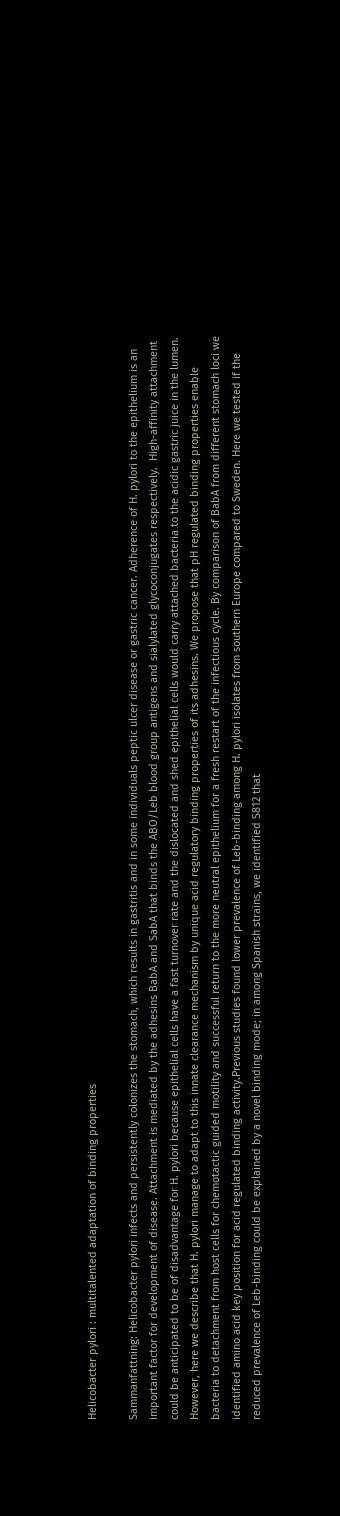Helicobacter pylori : multitalented adaptation of binding properties

Sammanfattning: Helicobacter pylori infects and persistently colonizes the stomach, which results in gastritis and in some individuals peptic ulcer disease or gastric cancer. Adherence of H. pylori to the epithelium is an important factor for development of disease. Attachment is mediated by the adhesins BabA and SabA that binds the ABO/Leb blood group antigens and sialylated glycoconjugates respectively.  High-affinity attachment could be anticipated to be of disadvantage for H. pylori because epithelial cells have a fast turnover rate and the dislocated and shed epithelial cells would carry attached bacteria to the acidic gastric juice in the lumen. However, here we describe that H. pylori manage to adapt to this innate clearance mechanism by unique acid regulatory binding properties of its adhesins. We propose that pH regulated binding properties enable bacteria to detachment from host cells for chemotactic guided motility and successful return to the more neutral epithelium for a fresh restart of the infectious cycle. By comparison of BabA from different stomach loci we identified amino acid key position for acid regulated binding activity.Previous studies found lower prevalence of Leb-binding among H. pylori isolates from southern Europe compared to Sweden. Here we tested if the reduced prevalence of Leb-binding could be explained by a novel binding mode; in among Spanish strains, we identified S812 that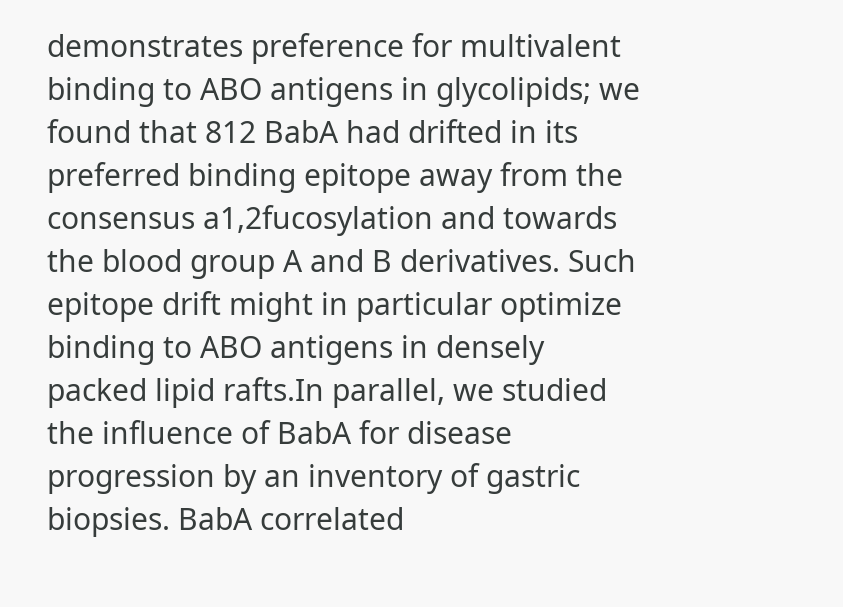demonstrates preference for multivalent binding to ABO antigens in glycolipids; we found that 812 BabA had drifted in its preferred binding epitope away from the consensus a1,2fucosylation and towards the blood group A and B derivatives. Such epitope drift might in particular optimize binding to ABO antigens in densely packed lipid rafts.In parallel, we studied the influence of BabA for disease progression by an inventory of gastric biopsies. BabA correlated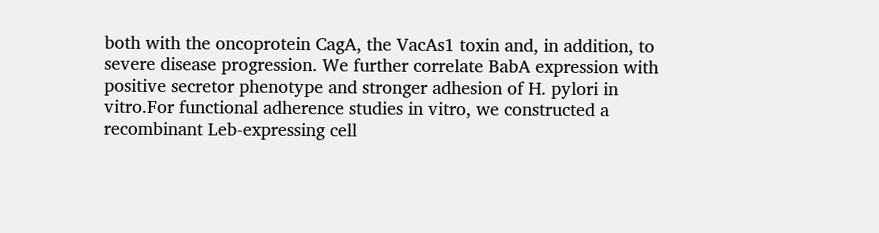both with the oncoprotein CagA, the VacAs1 toxin and, in addition, to severe disease progression. We further correlate BabA expression with positive secretor phenotype and stronger adhesion of H. pylori in vitro.For functional adherence studies in vitro, we constructed a recombinant Leb-expressing cell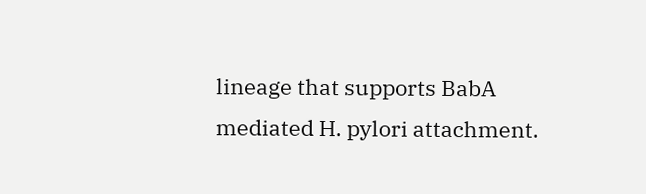lineage that supports BabA mediated H. pylori attachment.